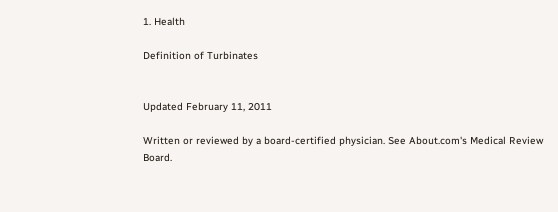1. Health

Definition of Turbinates


Updated February 11, 2011

Written or reviewed by a board-certified physician. See About.com's Medical Review Board.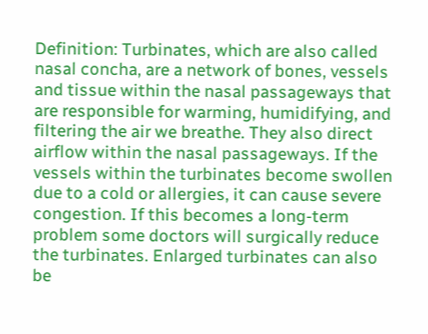Definition: Turbinates, which are also called nasal concha, are a network of bones, vessels and tissue within the nasal passageways that are responsible for warming, humidifying, and filtering the air we breathe. They also direct airflow within the nasal passageways. If the vessels within the turbinates become swollen due to a cold or allergies, it can cause severe congestion. If this becomes a long-term problem some doctors will surgically reduce the turbinates. Enlarged turbinates can also be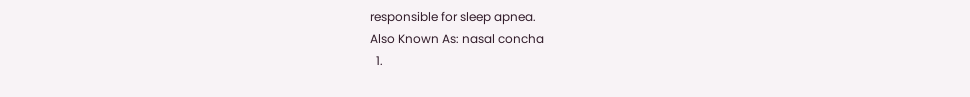responsible for sleep apnea.
Also Known As: nasal concha
  1.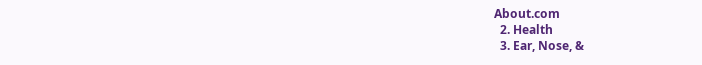About.com
  2. Health
  3. Ear, Nose, &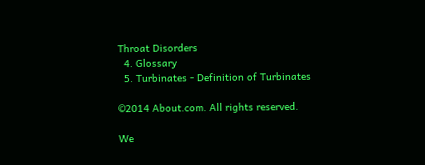Throat Disorders
  4. Glossary
  5. Turbinates - Definition of Turbinates

©2014 About.com. All rights reserved.

We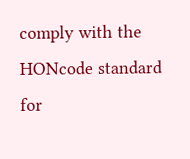comply with the HONcode standard
for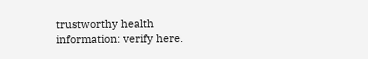trustworthy health
information: verify here.